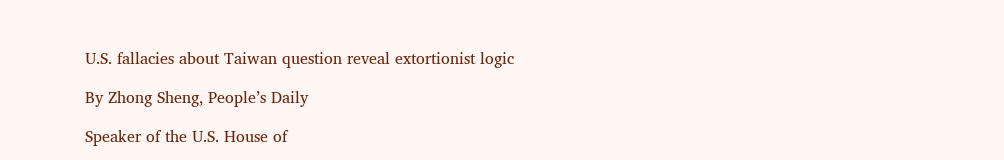U.S. fallacies about Taiwan question reveal extortionist logic

By Zhong Sheng, People’s Daily

Speaker of the U.S. House of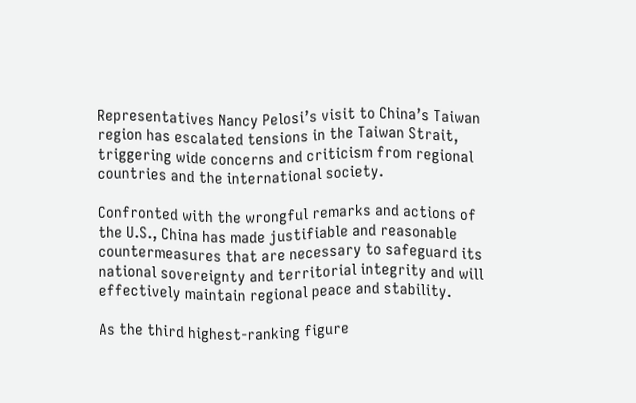Representatives Nancy Pelosi’s visit to China’s Taiwan region has escalated tensions in the Taiwan Strait, triggering wide concerns and criticism from regional countries and the international society.

Confronted with the wrongful remarks and actions of the U.S., China has made justifiable and reasonable countermeasures that are necessary to safeguard its national sovereignty and territorial integrity and will effectively maintain regional peace and stability.

As the third highest-ranking figure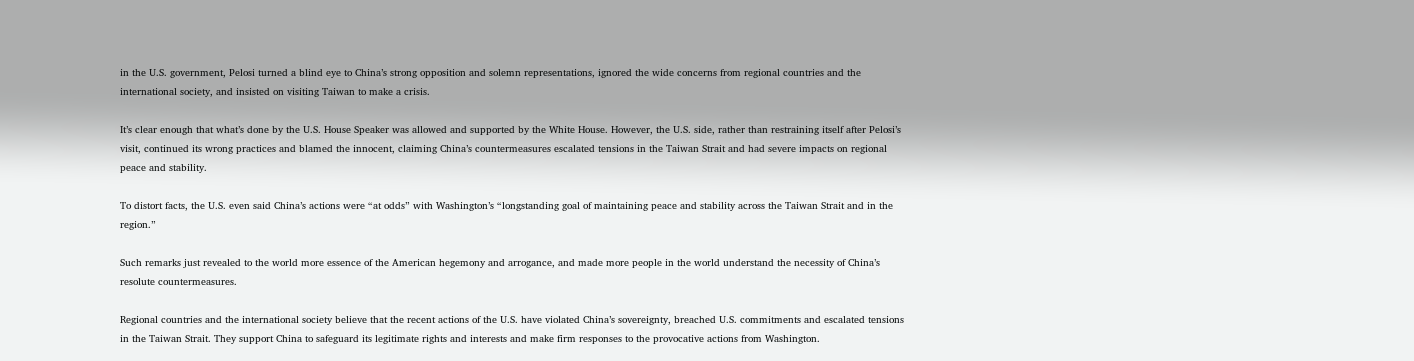in the U.S. government, Pelosi turned a blind eye to China’s strong opposition and solemn representations, ignored the wide concerns from regional countries and the international society, and insisted on visiting Taiwan to make a crisis.

It’s clear enough that what’s done by the U.S. House Speaker was allowed and supported by the White House. However, the U.S. side, rather than restraining itself after Pelosi’s visit, continued its wrong practices and blamed the innocent, claiming China’s countermeasures escalated tensions in the Taiwan Strait and had severe impacts on regional peace and stability.

To distort facts, the U.S. even said China’s actions were “at odds” with Washington’s “longstanding goal of maintaining peace and stability across the Taiwan Strait and in the region.”

Such remarks just revealed to the world more essence of the American hegemony and arrogance, and made more people in the world understand the necessity of China’s resolute countermeasures.

Regional countries and the international society believe that the recent actions of the U.S. have violated China’s sovereignty, breached U.S. commitments and escalated tensions in the Taiwan Strait. They support China to safeguard its legitimate rights and interests and make firm responses to the provocative actions from Washington.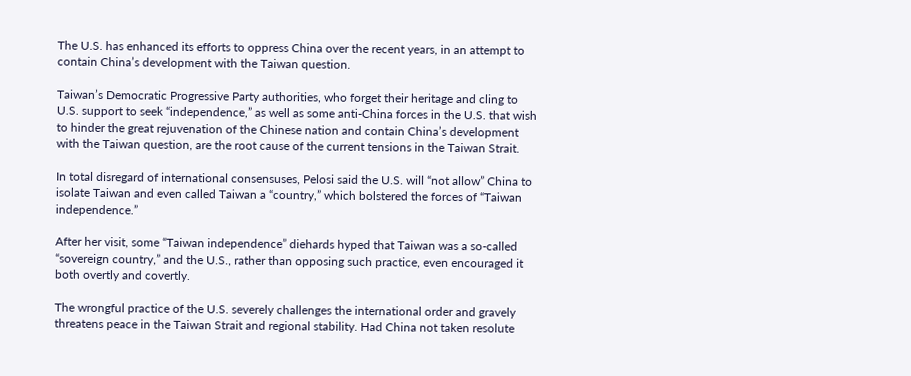The U.S. has enhanced its efforts to oppress China over the recent years, in an attempt to contain China’s development with the Taiwan question.

Taiwan’s Democratic Progressive Party authorities, who forget their heritage and cling to U.S. support to seek “independence,” as well as some anti-China forces in the U.S. that wish to hinder the great rejuvenation of the Chinese nation and contain China’s development with the Taiwan question, are the root cause of the current tensions in the Taiwan Strait.

In total disregard of international consensuses, Pelosi said the U.S. will “not allow” China to isolate Taiwan and even called Taiwan a “country,” which bolstered the forces of “Taiwan independence.”

After her visit, some “Taiwan independence” diehards hyped that Taiwan was a so-called “sovereign country,” and the U.S., rather than opposing such practice, even encouraged it both overtly and covertly.

The wrongful practice of the U.S. severely challenges the international order and gravely threatens peace in the Taiwan Strait and regional stability. Had China not taken resolute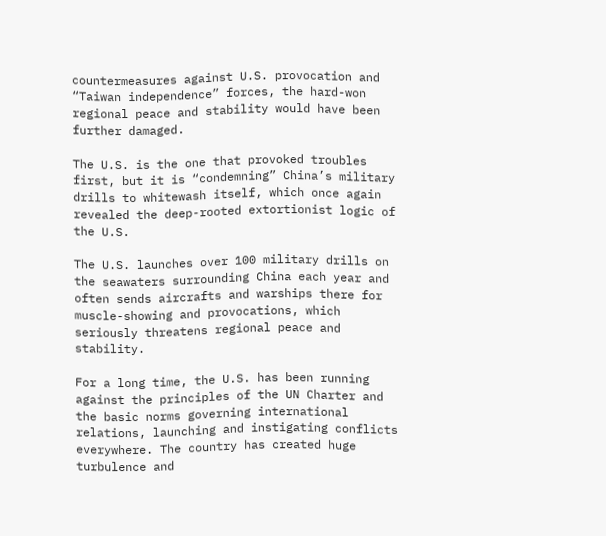countermeasures against U.S. provocation and “Taiwan independence” forces, the hard-won regional peace and stability would have been further damaged.

The U.S. is the one that provoked troubles first, but it is “condemning” China’s military drills to whitewash itself, which once again revealed the deep-rooted extortionist logic of the U.S.

The U.S. launches over 100 military drills on the seawaters surrounding China each year and often sends aircrafts and warships there for muscle-showing and provocations, which seriously threatens regional peace and stability.

For a long time, the U.S. has been running against the principles of the UN Charter and the basic norms governing international relations, launching and instigating conflicts everywhere. The country has created huge turbulence and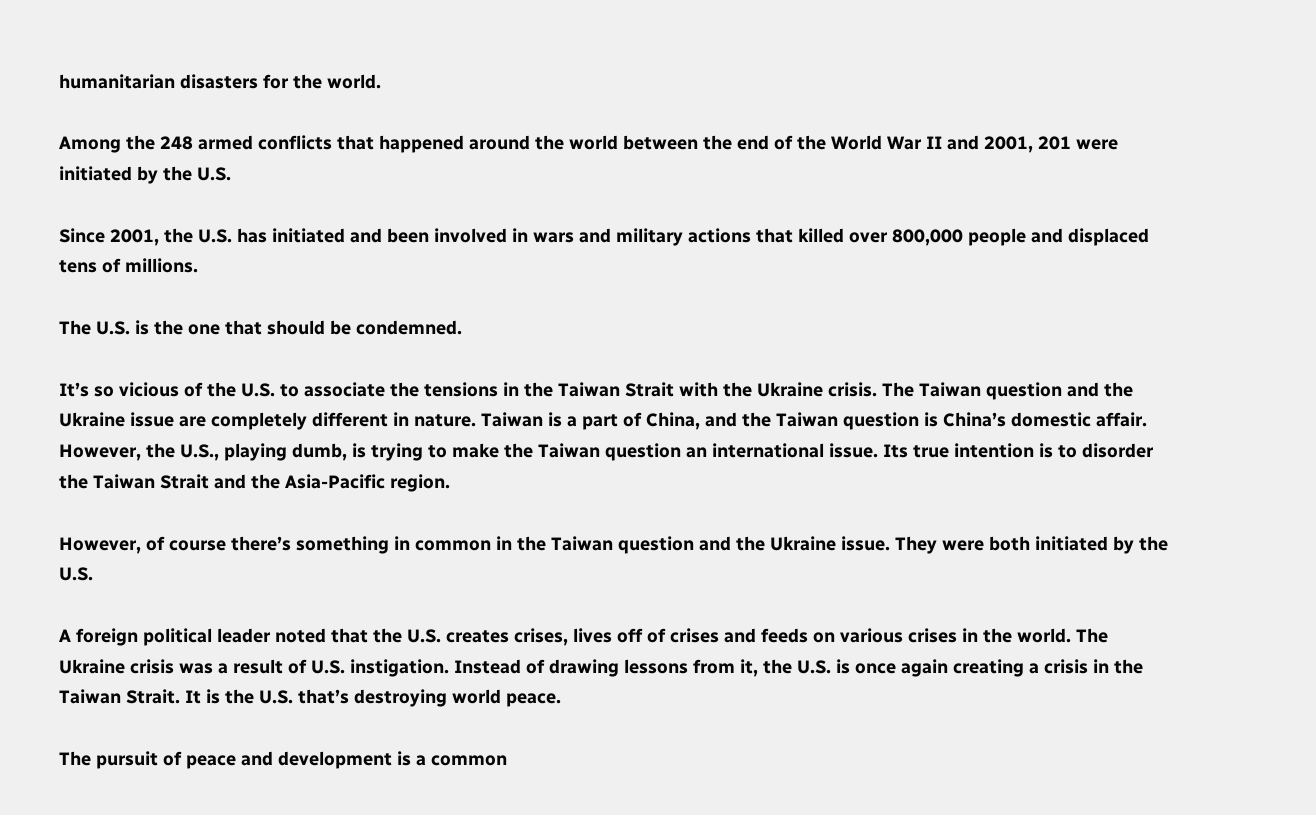humanitarian disasters for the world.

Among the 248 armed conflicts that happened around the world between the end of the World War II and 2001, 201 were initiated by the U.S.

Since 2001, the U.S. has initiated and been involved in wars and military actions that killed over 800,000 people and displaced tens of millions.

The U.S. is the one that should be condemned.

It’s so vicious of the U.S. to associate the tensions in the Taiwan Strait with the Ukraine crisis. The Taiwan question and the Ukraine issue are completely different in nature. Taiwan is a part of China, and the Taiwan question is China’s domestic affair. However, the U.S., playing dumb, is trying to make the Taiwan question an international issue. Its true intention is to disorder the Taiwan Strait and the Asia-Pacific region.

However, of course there’s something in common in the Taiwan question and the Ukraine issue. They were both initiated by the U.S.

A foreign political leader noted that the U.S. creates crises, lives off of crises and feeds on various crises in the world. The Ukraine crisis was a result of U.S. instigation. Instead of drawing lessons from it, the U.S. is once again creating a crisis in the Taiwan Strait. It is the U.S. that’s destroying world peace.

The pursuit of peace and development is a common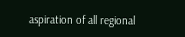aspiration of all regional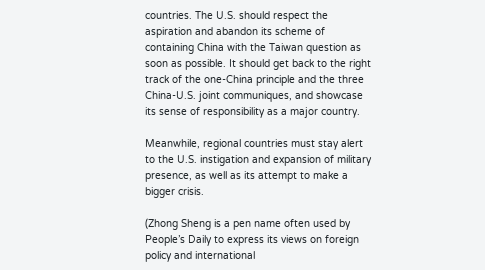countries. The U.S. should respect the aspiration and abandon its scheme of containing China with the Taiwan question as soon as possible. It should get back to the right track of the one-China principle and the three China-U.S. joint communiques, and showcase its sense of responsibility as a major country.

Meanwhile, regional countries must stay alert to the U.S. instigation and expansion of military presence, as well as its attempt to make a bigger crisis.

(Zhong Sheng is a pen name often used by People’s Daily to express its views on foreign policy and international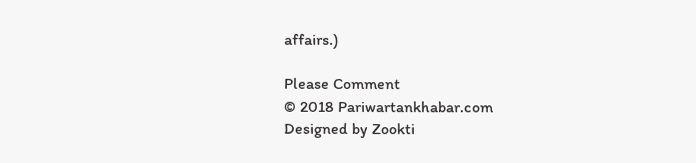affairs.)

Please Comment
© 2018 Pariwartankhabar.com
Designed by Zookti